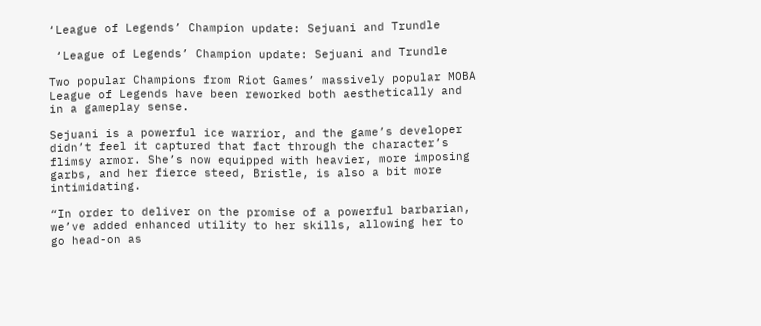‘League of Legends’ Champion update: Sejuani and Trundle

 ‘League of Legends’ Champion update: Sejuani and Trundle

Two popular Champions from Riot Games’ massively popular MOBA League of Legends have been reworked both aesthetically and in a gameplay sense.

Sejuani is a powerful ice warrior, and the game’s developer didn’t feel it captured that fact through the character’s flimsy armor. She’s now equipped with heavier, more imposing garbs, and her fierce steed, Bristle, is also a bit more intimidating.

“In order to deliver on the promise of a powerful barbarian, we’ve added enhanced utility to her skills, allowing her to go head-on as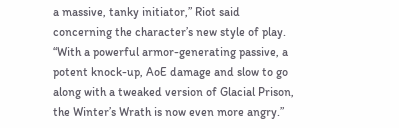a massive, tanky initiator,” Riot said concerning the character’s new style of play. “With a powerful armor-generating passive, a potent knock-up, AoE damage and slow to go along with a tweaked version of Glacial Prison, the Winter’s Wrath is now even more angry.”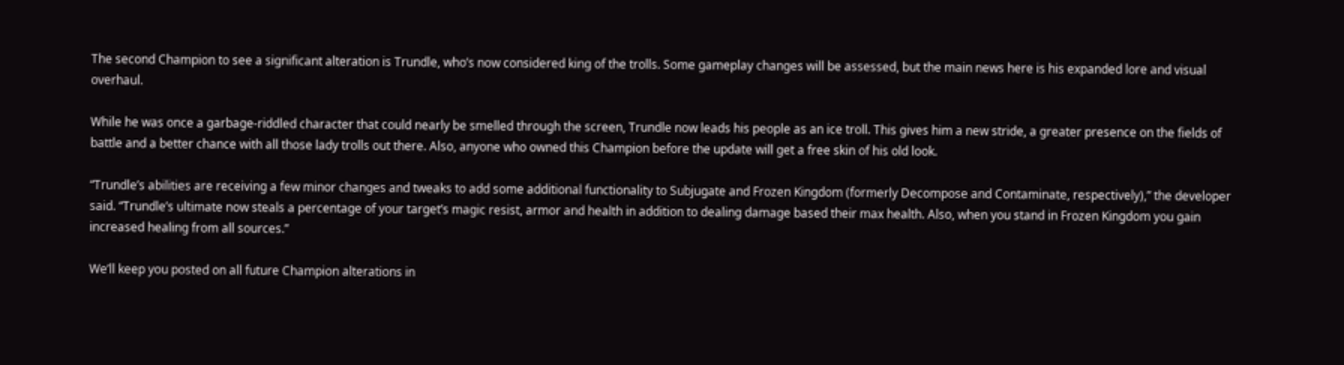The second Champion to see a significant alteration is Trundle, who’s now considered king of the trolls. Some gameplay changes will be assessed, but the main news here is his expanded lore and visual overhaul.

While he was once a garbage-riddled character that could nearly be smelled through the screen, Trundle now leads his people as an ice troll. This gives him a new stride, a greater presence on the fields of battle and a better chance with all those lady trolls out there. Also, anyone who owned this Champion before the update will get a free skin of his old look.

“Trundle’s abilities are receiving a few minor changes and tweaks to add some additional functionality to Subjugate and Frozen Kingdom (formerly Decompose and Contaminate, respectively),” the developer said. “Trundle’s ultimate now steals a percentage of your target’s magic resist, armor and health in addition to dealing damage based their max health. Also, when you stand in Frozen Kingdom you gain increased healing from all sources.”

We’ll keep you posted on all future Champion alterations in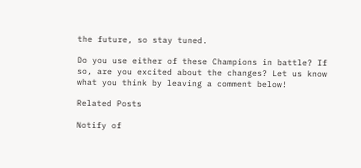the future, so stay tuned.

Do you use either of these Champions in battle? If so, are you excited about the changes? Let us know what you think by leaving a comment below!

Related Posts

Notify of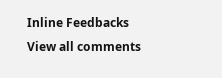Inline Feedbacks
View all comments